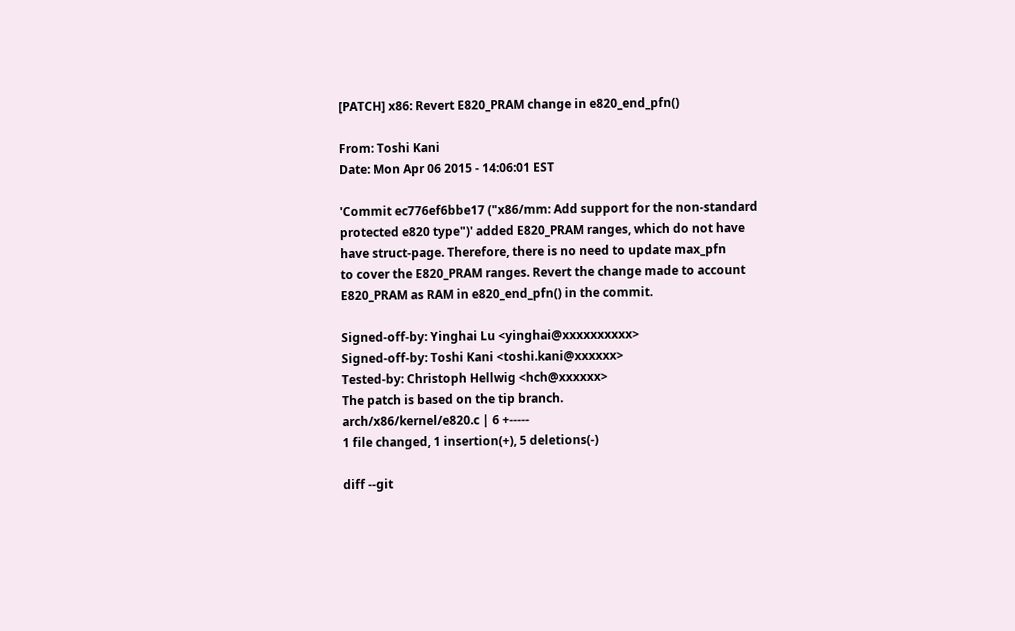[PATCH] x86: Revert E820_PRAM change in e820_end_pfn()

From: Toshi Kani
Date: Mon Apr 06 2015 - 14:06:01 EST

'Commit ec776ef6bbe17 ("x86/mm: Add support for the non-standard
protected e820 type")' added E820_PRAM ranges, which do not have
have struct-page. Therefore, there is no need to update max_pfn
to cover the E820_PRAM ranges. Revert the change made to account
E820_PRAM as RAM in e820_end_pfn() in the commit.

Signed-off-by: Yinghai Lu <yinghai@xxxxxxxxxx>
Signed-off-by: Toshi Kani <toshi.kani@xxxxxx>
Tested-by: Christoph Hellwig <hch@xxxxxx>
The patch is based on the tip branch.
arch/x86/kernel/e820.c | 6 +-----
1 file changed, 1 insertion(+), 5 deletions(-)

diff --git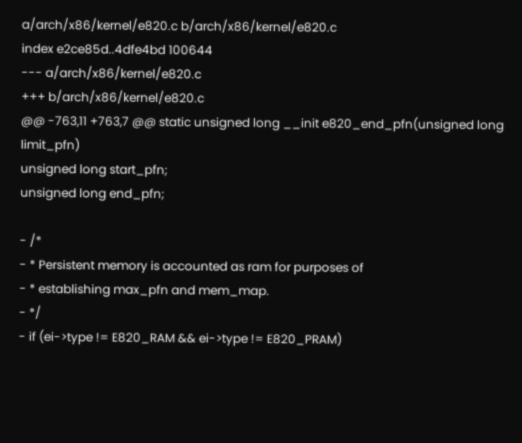a/arch/x86/kernel/e820.c b/arch/x86/kernel/e820.c
index e2ce85d..4dfe4bd 100644
--- a/arch/x86/kernel/e820.c
+++ b/arch/x86/kernel/e820.c
@@ -763,11 +763,7 @@ static unsigned long __init e820_end_pfn(unsigned long limit_pfn)
unsigned long start_pfn;
unsigned long end_pfn;

- /*
- * Persistent memory is accounted as ram for purposes of
- * establishing max_pfn and mem_map.
- */
- if (ei->type != E820_RAM && ei->type != E820_PRAM)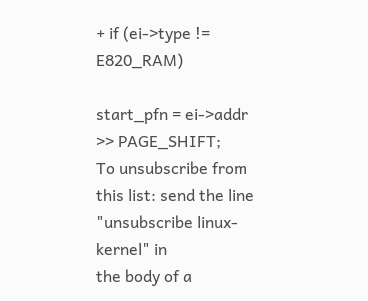+ if (ei->type != E820_RAM)

start_pfn = ei->addr >> PAGE_SHIFT;
To unsubscribe from this list: send the line "unsubscribe linux-kernel" in
the body of a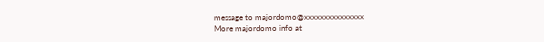message to majordomo@xxxxxxxxxxxxxxx
More majordomo info at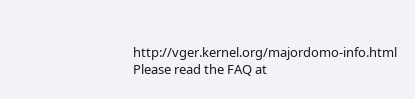http://vger.kernel.org/majordomo-info.html
Please read the FAQ at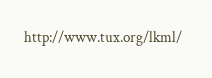http://www.tux.org/lkml/